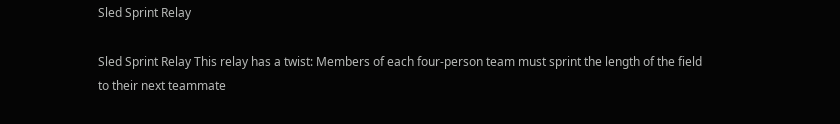Sled Sprint Relay

Sled Sprint Relay This relay has a twist: Members of each four-person team must sprint the length of the field to their next teammate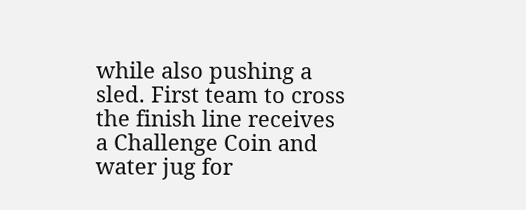while also pushing a sled. First team to cross the finish line receives a Challenge Coin and water jug for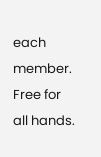each member. Free for all hands.